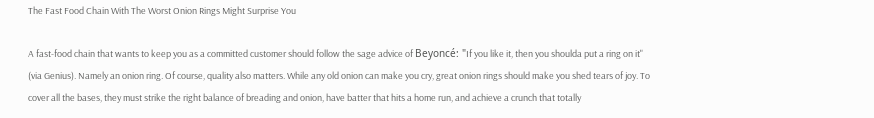The Fast Food Chain With The Worst Onion Rings Might Surprise You

A fast-food chain that wants to keep you as a committed customer should follow the sage advice of Beyoncé: "If you like it, then you shoulda put a ring on it" (via Genius). Namely an onion ring. Of course, quality also matters. While any old onion can make you cry, great onion rings should make you shed tears of joy. To cover all the bases, they must strike the right balance of breading and onion, have batter that hits a home run, and achieve a crunch that totally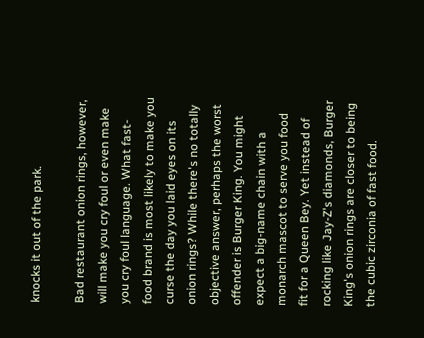knocks it out of the park.

Bad restaurant onion rings, however, will make you cry foul or even make you cry foul language. What fast-food brand is most likely to make you curse the day you laid eyes on its onion rings? While there's no totally objective answer, perhaps the worst offender is Burger King. You might expect a big-name chain with a monarch mascot to serve you food fit for a Queen Bey. Yet instead of rocking like Jay-Z's diamonds, Burger King's onion rings are closer to being the cubic zirconia of fast food.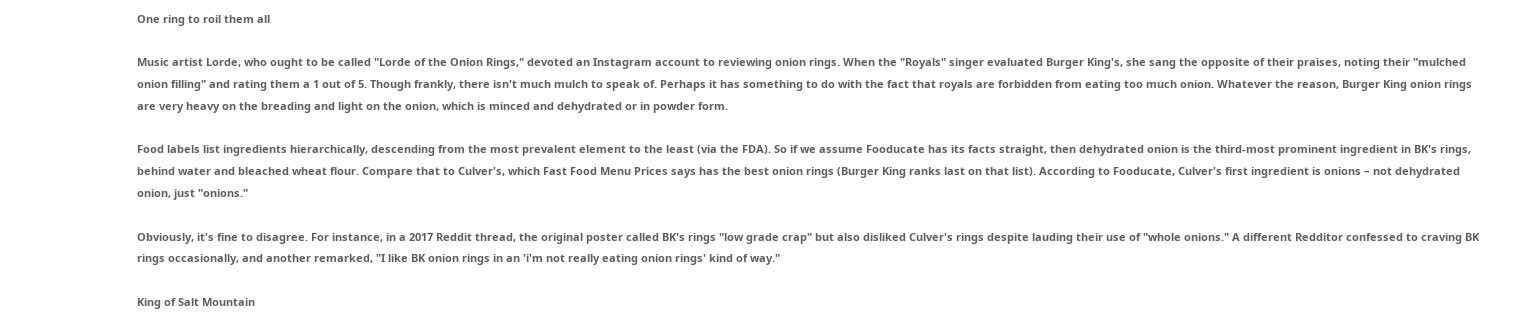One ring to roil them all

Music artist Lorde, who ought to be called "Lorde of the Onion Rings," devoted an Instagram account to reviewing onion rings. When the "Royals" singer evaluated Burger King's, she sang the opposite of their praises, noting their "mulched onion filling" and rating them a 1 out of 5. Though frankly, there isn't much mulch to speak of. Perhaps it has something to do with the fact that royals are forbidden from eating too much onion. Whatever the reason, Burger King onion rings are very heavy on the breading and light on the onion, which is minced and dehydrated or in powder form.

Food labels list ingredients hierarchically, descending from the most prevalent element to the least (via the FDA). So if we assume Fooducate has its facts straight, then dehydrated onion is the third-most prominent ingredient in BK's rings, behind water and bleached wheat flour. Compare that to Culver's, which Fast Food Menu Prices says has the best onion rings (Burger King ranks last on that list). According to Fooducate, Culver's first ingredient is onions – not dehydrated onion, just "onions."

Obviously, it's fine to disagree. For instance, in a 2017 Reddit thread, the original poster called BK's rings "low grade crap" but also disliked Culver's rings despite lauding their use of "whole onions." A different Redditor confessed to craving BK rings occasionally, and another remarked, "I like BK onion rings in an 'i'm not really eating onion rings' kind of way."

King of Salt Mountain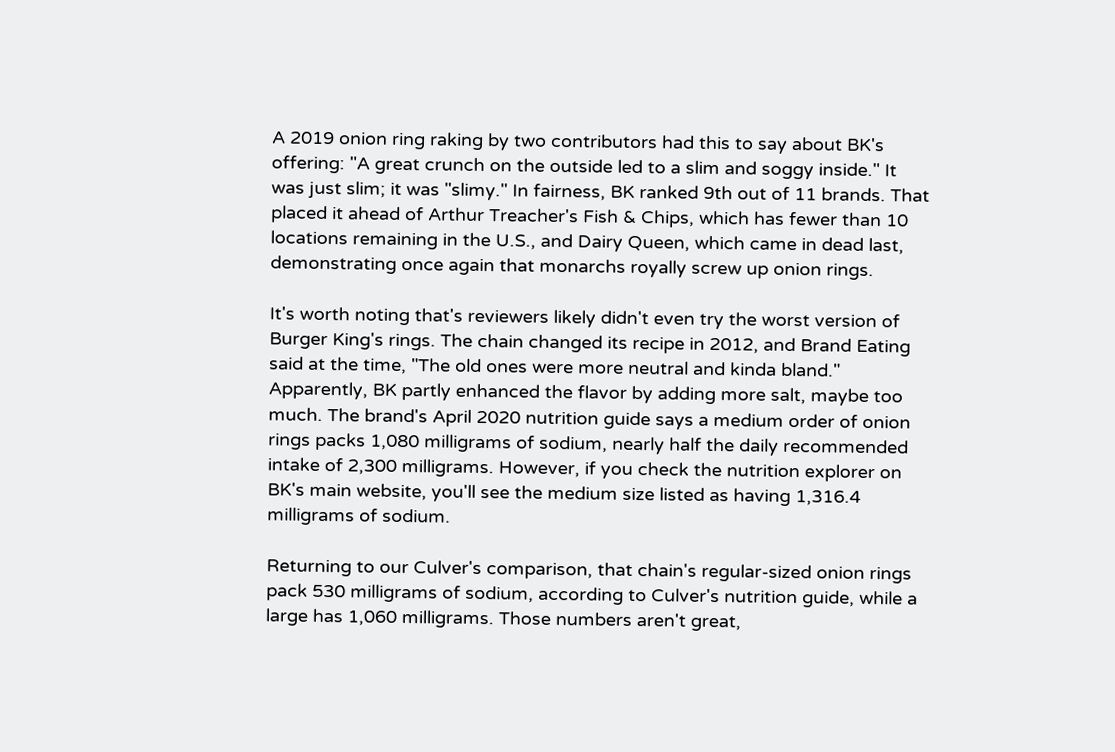A 2019 onion ring raking by two contributors had this to say about BK's offering: "A great crunch on the outside led to a slim and soggy inside." It was just slim; it was "slimy." In fairness, BK ranked 9th out of 11 brands. That placed it ahead of Arthur Treacher's Fish & Chips, which has fewer than 10 locations remaining in the U.S., and Dairy Queen, which came in dead last, demonstrating once again that monarchs royally screw up onion rings.

It's worth noting that's reviewers likely didn't even try the worst version of Burger King's rings. The chain changed its recipe in 2012, and Brand Eating said at the time, "The old ones were more neutral and kinda bland." Apparently, BK partly enhanced the flavor by adding more salt, maybe too much. The brand's April 2020 nutrition guide says a medium order of onion rings packs 1,080 milligrams of sodium, nearly half the daily recommended intake of 2,300 milligrams. However, if you check the nutrition explorer on BK's main website, you'll see the medium size listed as having 1,316.4 milligrams of sodium.

Returning to our Culver's comparison, that chain's regular-sized onion rings pack 530 milligrams of sodium, according to Culver's nutrition guide, while a large has 1,060 milligrams. Those numbers aren't great,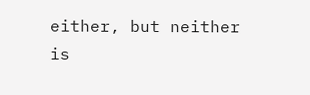either, but neither is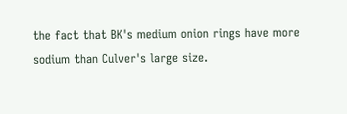the fact that BK's medium onion rings have more sodium than Culver's large size.